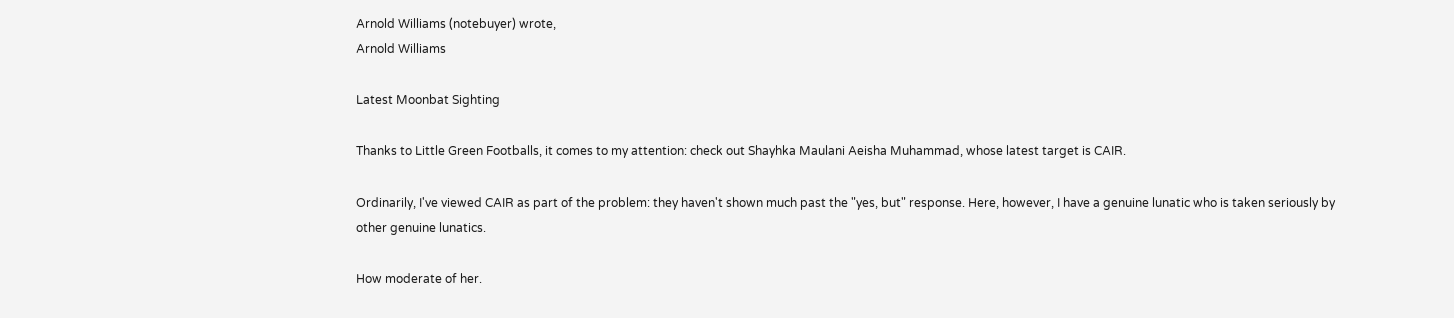Arnold Williams (notebuyer) wrote,
Arnold Williams

Latest Moonbat Sighting

Thanks to Little Green Footballs, it comes to my attention: check out Shayhka Maulani Aeisha Muhammad, whose latest target is CAIR.

Ordinarily, I've viewed CAIR as part of the problem: they haven't shown much past the "yes, but" response. Here, however, I have a genuine lunatic who is taken seriously by other genuine lunatics.

How moderate of her.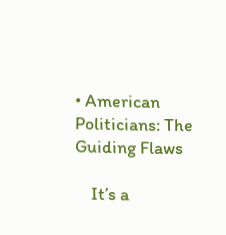• American Politicians: The Guiding Flaws

    It’s a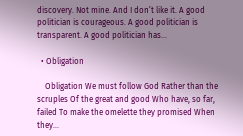discovery. Not mine. And I don’t like it. A good politician is courageous. A good politician is transparent. A good politician has…

  • Obligation

    Obligation We must follow God Rather than the scruples Of the great and good Who have, so far, failed To make the omelette they promised When they…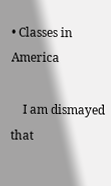• Classes in America

    I am dismayed that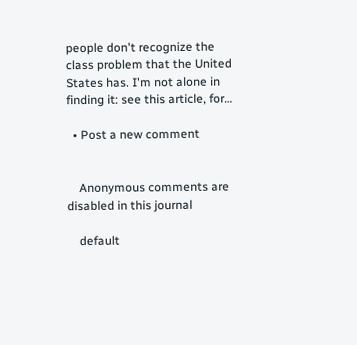people don't recognize the class problem that the United States has. I'm not alone in finding it: see this article, for…

  • Post a new comment


    Anonymous comments are disabled in this journal

    default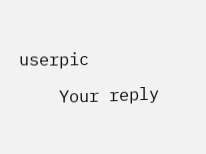userpic

    Your reply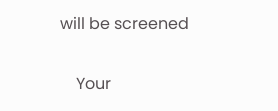will be screened

    Your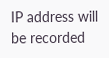IP address will be recorded